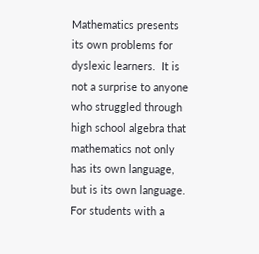Mathematics presents its own problems for dyslexic learners.  It is not a surprise to anyone who struggled through high school algebra that mathematics not only has its own language, but is its own language.  For students with a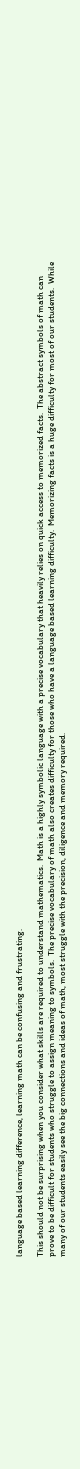language based learning difference, learning math can be confusing and frustrating.

This should not be surprising when you consider what skills are required to understand mathematics.  Math is a highly symbolic language with a precise vocabulary that heavily relies on quick access to memorized facts.  The abstract symbols of math can prove to be difficult for students who struggle to assign meaning to symbols.  The precise vocabulary of math also creates difficulty for those who have a language based learning difficulty.  Memorizing facts is a huge difficulty for most of our students.  While many of our students easily see the big connections and ideas of math, most struggle with the precision, diligence and memory required.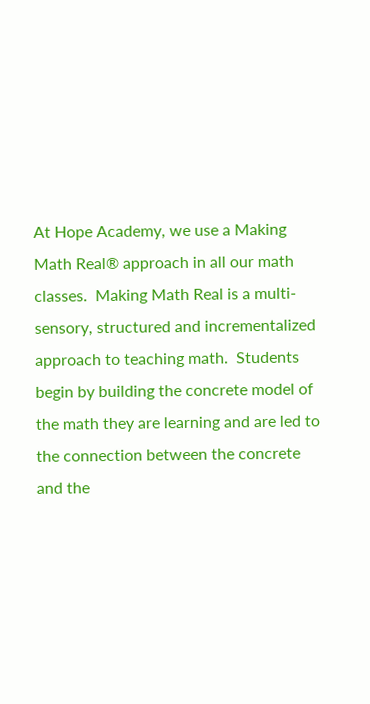At Hope Academy, we use a Making Math Real® approach in all our math classes.  Making Math Real is a multi-sensory, structured and incrementalized approach to teaching math.  Students begin by building the concrete model of the math they are learning and are led to the connection between the concrete and the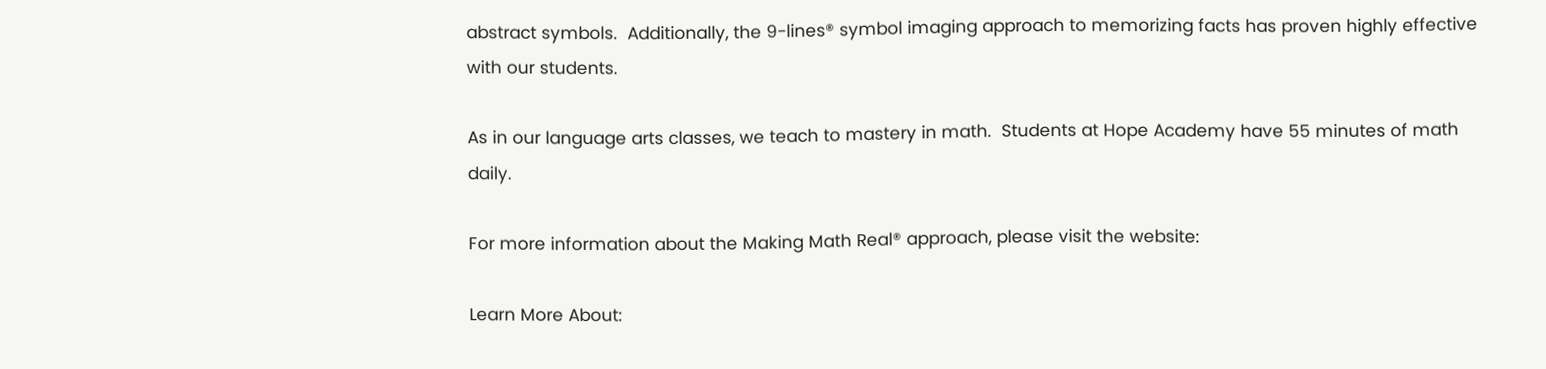abstract symbols.  Additionally, the 9-lines® symbol imaging approach to memorizing facts has proven highly effective with our students.

As in our language arts classes, we teach to mastery in math.  Students at Hope Academy have 55 minutes of math daily.

For more information about the Making Math Real® approach, please visit the website:

Learn More About: